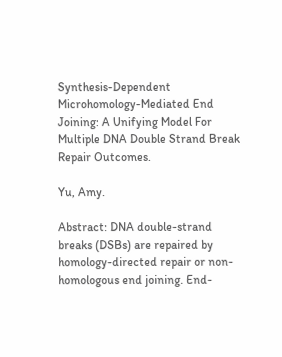Synthesis-Dependent Microhomology-Mediated End Joining: A Unifying Model For Multiple DNA Double Strand Break Repair Outcomes.

Yu, Amy.

Abstract: DNA double-strand breaks (DSBs) are repaired by homology-directed repair or non-homologous end joining. End-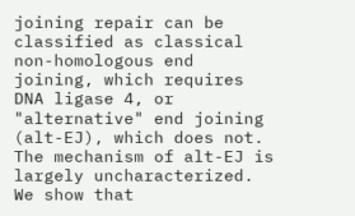joining repair can be classified as classical non-homologous end joining, which requires DNA ligase 4, or "alternative" end joining (alt-EJ), which does not. The mechanism of alt-EJ is largely uncharacterized. We show that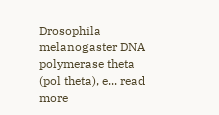Drosophila melanogaster DNA polymerase theta (pol theta), e... read more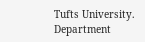Tufts University. Department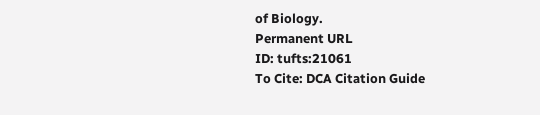of Biology.
Permanent URL
ID: tufts:21061
To Cite: DCA Citation Guide